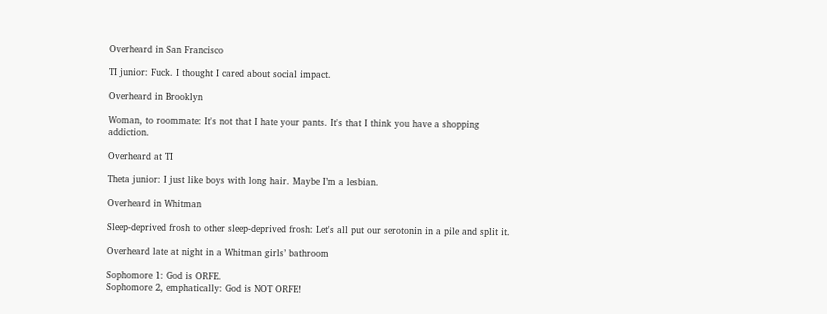Overheard in San Francisco

TI junior: Fuck. I thought I cared about social impact.

Overheard in Brooklyn

Woman, to roommate: It's not that I hate your pants. It's that I think you have a shopping addiction.

Overheard at TI

Theta junior: I just like boys with long hair. Maybe I’m a lesbian.

Overheard in Whitman

Sleep-deprived frosh to other sleep-deprived frosh: Let's all put our serotonin in a pile and split it.

Overheard late at night in a Whitman girls’ bathroom

Sophomore 1: God is ORFE.
Sophomore 2, emphatically: God is NOT ORFE!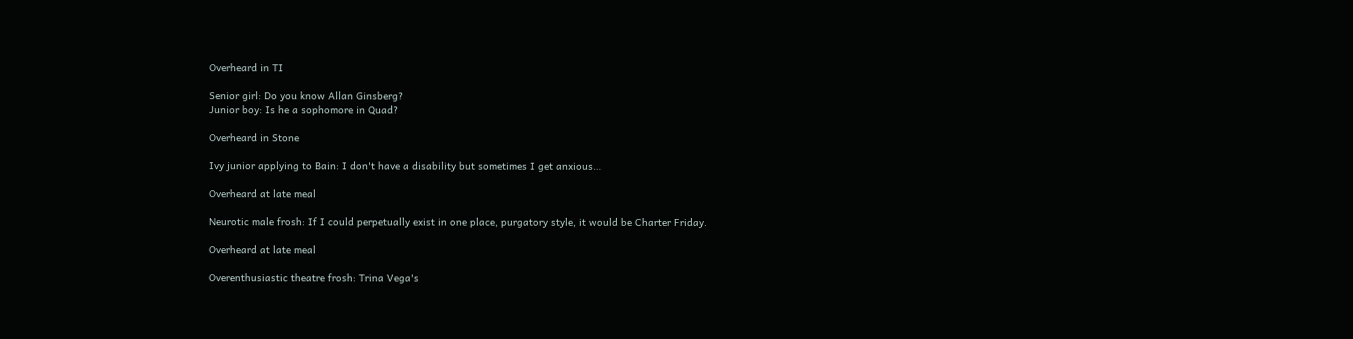Overheard in TI

Senior girl: Do you know Allan Ginsberg?
Junior boy: Is he a sophomore in Quad?

Overheard in Stone

Ivy junior applying to Bain: I don't have a disability but sometimes I get anxious…

Overheard at late meal

Neurotic male frosh: If I could perpetually exist in one place, purgatory style, it would be Charter Friday.

Overheard at late meal

Overenthusiastic theatre frosh: Trina Vega's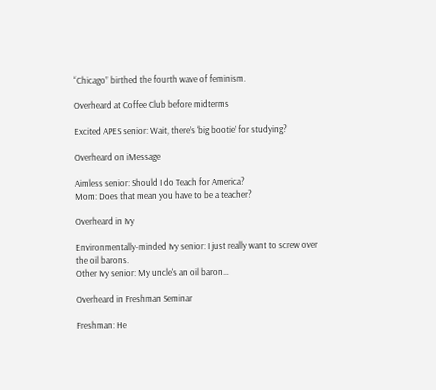“Chicago” birthed the fourth wave of feminism.

Overheard at Coffee Club before midterms

Excited APES senior: Wait, there’s ‘big bootie’ for studying?

Overheard on iMessage

Aimless senior: Should I do Teach for America?
Mom: Does that mean you have to be a teacher?

Overheard in Ivy

Environmentally-minded Ivy senior: I just really want to screw over the oil barons.
Other Ivy senior: My uncle's an oil baron…

Overheard in Freshman Seminar

Freshman: He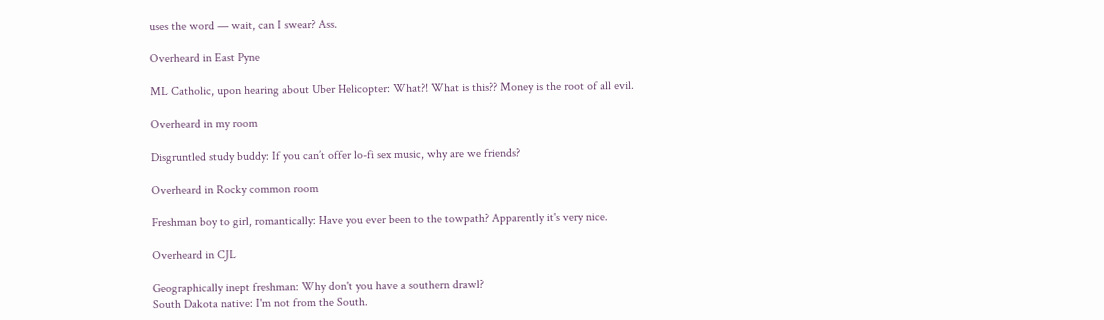uses the word — wait, can I swear? Ass.

Overheard in East Pyne

ML Catholic, upon hearing about Uber Helicopter: What?! What is this?? Money is the root of all evil.

Overheard in my room

Disgruntled study buddy: If you can’t offer lo-fi sex music, why are we friends?

Overheard in Rocky common room

Freshman boy to girl, romantically: Have you ever been to the towpath? Apparently it's very nice.

Overheard in CJL

Geographically inept freshman: Why don't you have a southern drawl?
South Dakota native: I'm not from the South.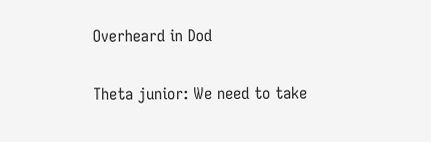Overheard in Dod

Theta junior: We need to take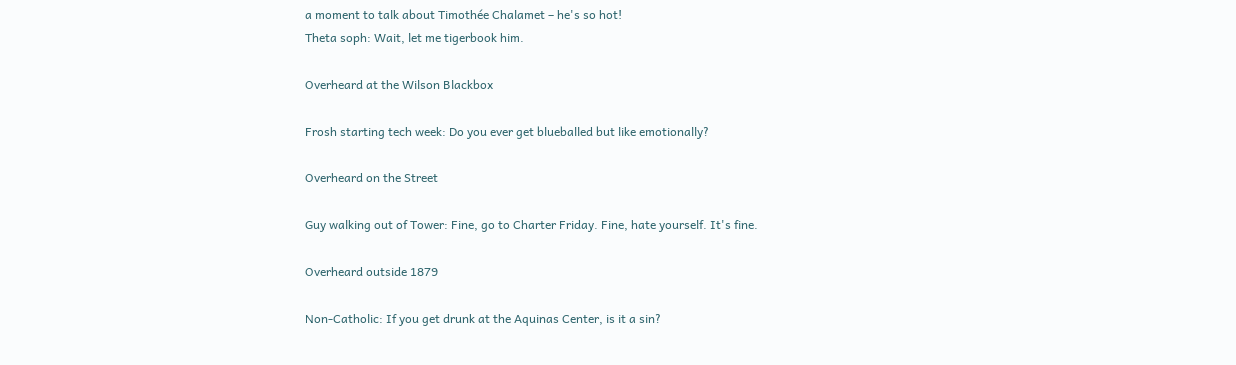a moment to talk about Timothée Chalamet – he's so hot!
Theta soph: Wait, let me tigerbook him.

Overheard at the Wilson Blackbox

Frosh starting tech week: Do you ever get blueballed but like emotionally?

Overheard on the Street

Guy walking out of Tower: Fine, go to Charter Friday. Fine, hate yourself. It's fine.

Overheard outside 1879

Non-Catholic: If you get drunk at the Aquinas Center, is it a sin?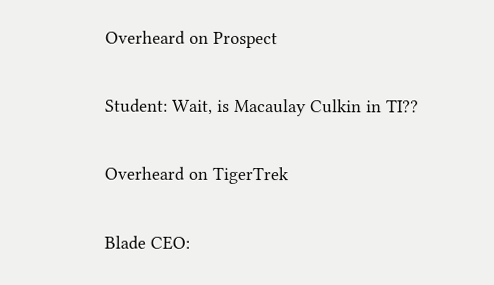Overheard on Prospect

Student: Wait, is Macaulay Culkin in TI??

Overheard on TigerTrek

Blade CEO: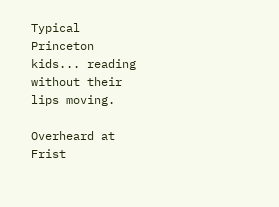Typical Princeton kids... reading without their lips moving.

Overheard at Frist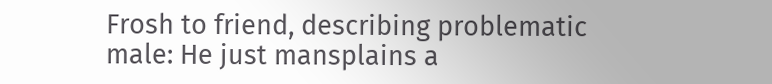Frosh to friend, describing problematic male: He just mansplains a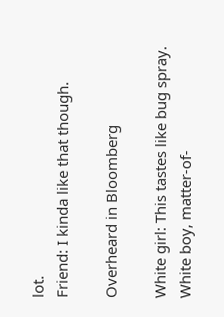lot.
Friend: I kinda like that though.

Overheard in Bloomberg

White girl: This tastes like bug spray.
White boy, matter-of-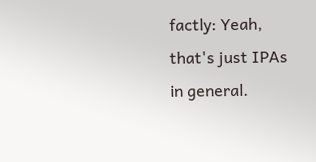factly: Yeah, that's just IPAs in general.